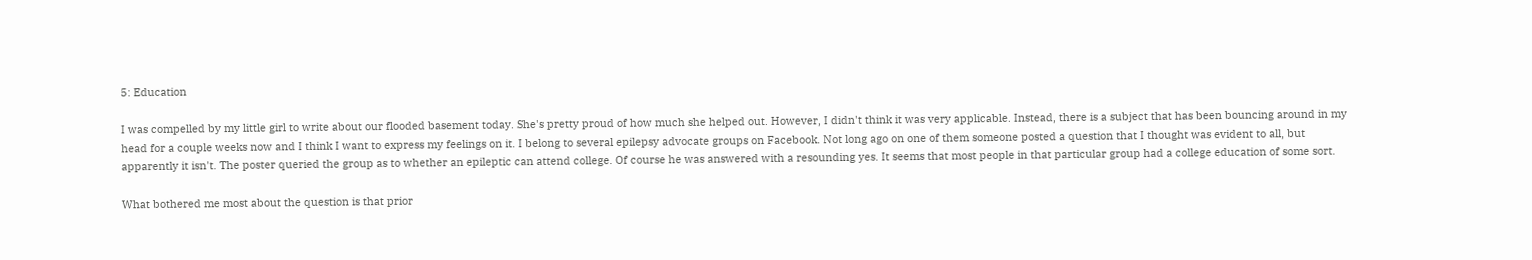5: Education

I was compelled by my little girl to write about our flooded basement today. She's pretty proud of how much she helped out. However, I didn't think it was very applicable. Instead, there is a subject that has been bouncing around in my head for a couple weeks now and I think I want to express my feelings on it. I belong to several epilepsy advocate groups on Facebook. Not long ago on one of them someone posted a question that I thought was evident to all, but apparently it isn't. The poster queried the group as to whether an epileptic can attend college. Of course he was answered with a resounding yes. It seems that most people in that particular group had a college education of some sort.

What bothered me most about the question is that prior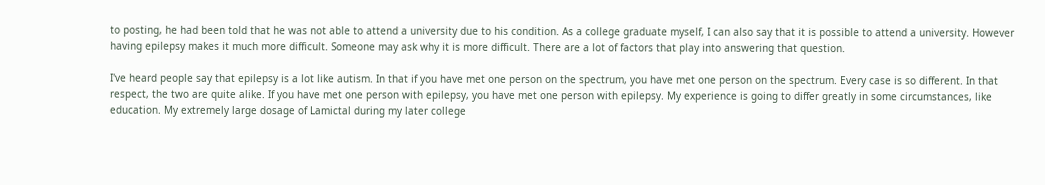to posting, he had been told that he was not able to attend a university due to his condition. As a college graduate myself, I can also say that it is possible to attend a university. However having epilepsy makes it much more difficult. Someone may ask why it is more difficult. There are a lot of factors that play into answering that question.

I've heard people say that epilepsy is a lot like autism. In that if you have met one person on the spectrum, you have met one person on the spectrum. Every case is so different. In that respect, the two are quite alike. If you have met one person with epilepsy, you have met one person with epilepsy. My experience is going to differ greatly in some circumstances, like education. My extremely large dosage of Lamictal during my later college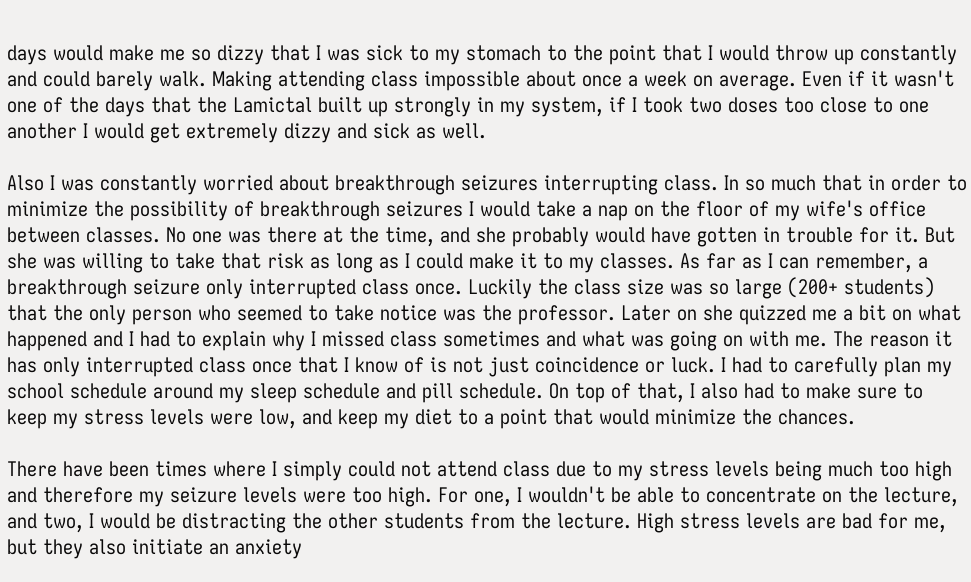days would make me so dizzy that I was sick to my stomach to the point that I would throw up constantly and could barely walk. Making attending class impossible about once a week on average. Even if it wasn't one of the days that the Lamictal built up strongly in my system, if I took two doses too close to one another I would get extremely dizzy and sick as well.

Also I was constantly worried about breakthrough seizures interrupting class. In so much that in order to minimize the possibility of breakthrough seizures I would take a nap on the floor of my wife's office between classes. No one was there at the time, and she probably would have gotten in trouble for it. But she was willing to take that risk as long as I could make it to my classes. As far as I can remember, a breakthrough seizure only interrupted class once. Luckily the class size was so large (200+ students) that the only person who seemed to take notice was the professor. Later on she quizzed me a bit on what happened and I had to explain why I missed class sometimes and what was going on with me. The reason it has only interrupted class once that I know of is not just coincidence or luck. I had to carefully plan my school schedule around my sleep schedule and pill schedule. On top of that, I also had to make sure to keep my stress levels were low, and keep my diet to a point that would minimize the chances.

There have been times where I simply could not attend class due to my stress levels being much too high and therefore my seizure levels were too high. For one, I wouldn't be able to concentrate on the lecture, and two, I would be distracting the other students from the lecture. High stress levels are bad for me, but they also initiate an anxiety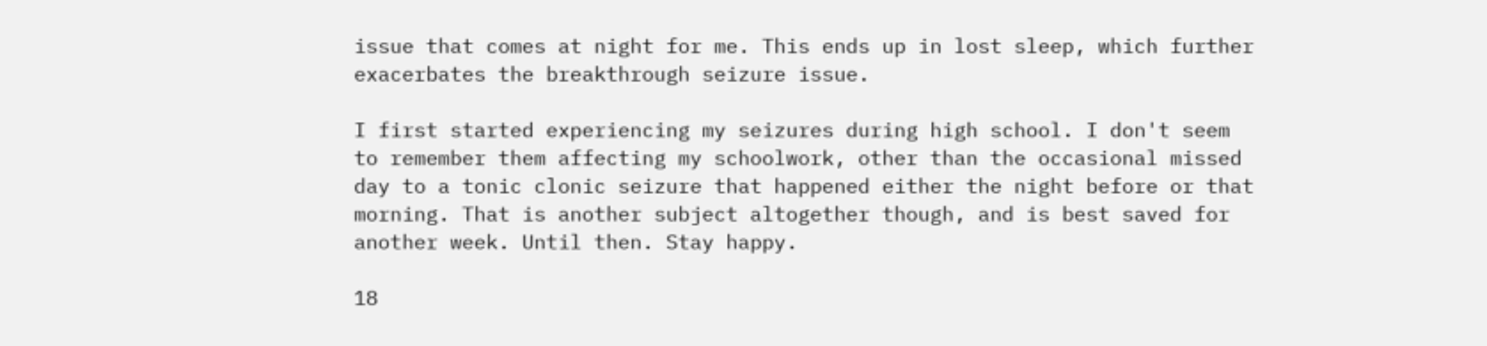issue that comes at night for me. This ends up in lost sleep, which further exacerbates the breakthrough seizure issue.

I first started experiencing my seizures during high school. I don't seem to remember them affecting my schoolwork, other than the occasional missed day to a tonic clonic seizure that happened either the night before or that morning. That is another subject altogether though, and is best saved for another week. Until then. Stay happy.

18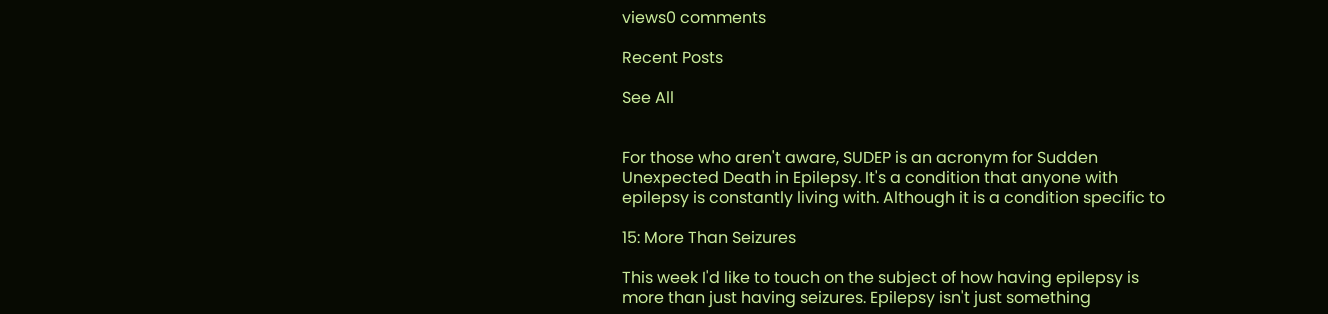views0 comments

Recent Posts

See All


For those who aren't aware, SUDEP is an acronym for Sudden Unexpected Death in Epilepsy. It's a condition that anyone with epilepsy is constantly living with. Although it is a condition specific to

15: More Than Seizures

This week I'd like to touch on the subject of how having epilepsy is more than just having seizures. Epilepsy isn't just something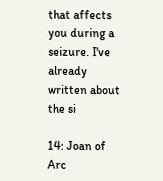that affects you during a seizure. I've already written about the si

14: Joan of Arc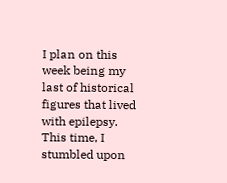I plan on this week being my last of historical figures that lived with epilepsy. This time, I stumbled upon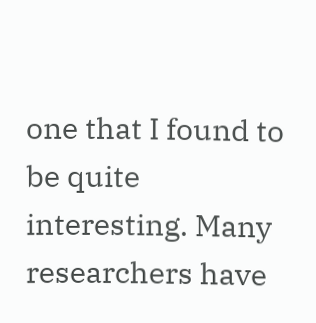one that I found to be quite interesting. Many researchers have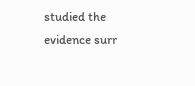studied the evidence surr